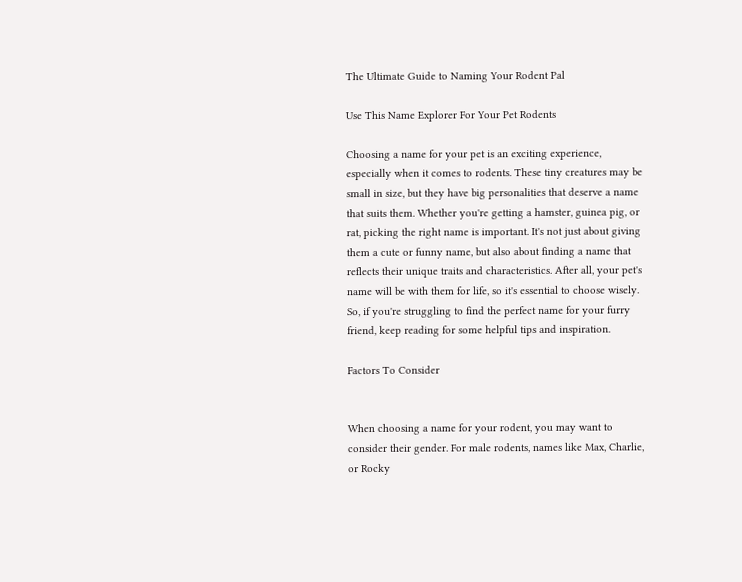The Ultimate Guide to Naming Your Rodent Pal

Use This Name Explorer For Your Pet Rodents

Choosing a name for your pet is an exciting experience, especially when it comes to rodents. These tiny creatures may be small in size, but they have big personalities that deserve a name that suits them. Whether you're getting a hamster, guinea pig, or rat, picking the right name is important. It's not just about giving them a cute or funny name, but also about finding a name that reflects their unique traits and characteristics. After all, your pet's name will be with them for life, so it's essential to choose wisely. So, if you're struggling to find the perfect name for your furry friend, keep reading for some helpful tips and inspiration.

Factors To Consider


When choosing a name for your rodent, you may want to consider their gender. For male rodents, names like Max, Charlie, or Rocky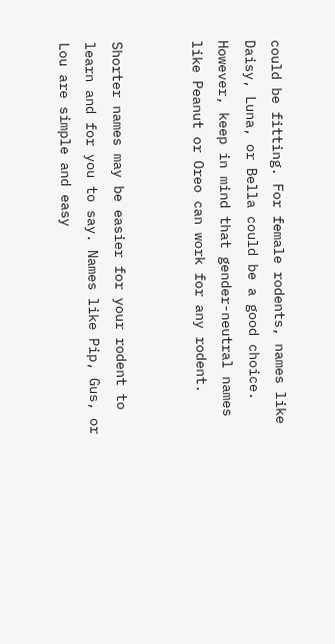could be fitting. For female rodents, names like Daisy, Luna, or Bella could be a good choice. However, keep in mind that gender-neutral names like Peanut or Oreo can work for any rodent.


Shorter names may be easier for your rodent to learn and for you to say. Names like Pip, Gus, or Lou are simple and easy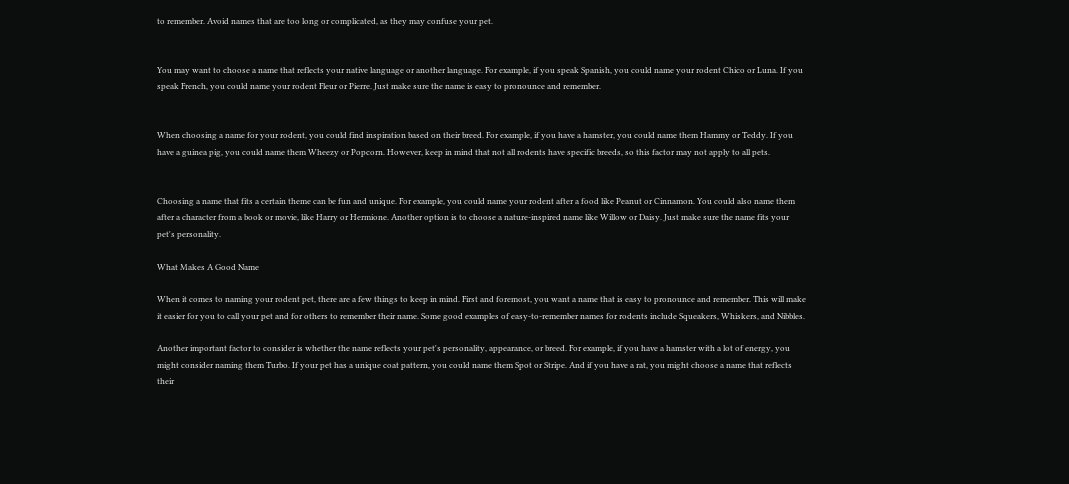to remember. Avoid names that are too long or complicated, as they may confuse your pet.


You may want to choose a name that reflects your native language or another language. For example, if you speak Spanish, you could name your rodent Chico or Luna. If you speak French, you could name your rodent Fleur or Pierre. Just make sure the name is easy to pronounce and remember.


When choosing a name for your rodent, you could find inspiration based on their breed. For example, if you have a hamster, you could name them Hammy or Teddy. If you have a guinea pig, you could name them Wheezy or Popcorn. However, keep in mind that not all rodents have specific breeds, so this factor may not apply to all pets.


Choosing a name that fits a certain theme can be fun and unique. For example, you could name your rodent after a food like Peanut or Cinnamon. You could also name them after a character from a book or movie, like Harry or Hermione. Another option is to choose a nature-inspired name like Willow or Daisy. Just make sure the name fits your pet's personality.

What Makes A Good Name

When it comes to naming your rodent pet, there are a few things to keep in mind. First and foremost, you want a name that is easy to pronounce and remember. This will make it easier for you to call your pet and for others to remember their name. Some good examples of easy-to-remember names for rodents include Squeakers, Whiskers, and Nibbles.

Another important factor to consider is whether the name reflects your pet's personality, appearance, or breed. For example, if you have a hamster with a lot of energy, you might consider naming them Turbo. If your pet has a unique coat pattern, you could name them Spot or Stripe. And if you have a rat, you might choose a name that reflects their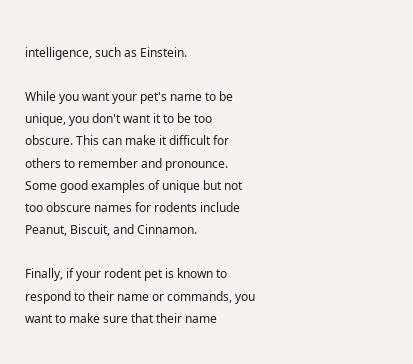intelligence, such as Einstein.

While you want your pet's name to be unique, you don't want it to be too obscure. This can make it difficult for others to remember and pronounce. Some good examples of unique but not too obscure names for rodents include Peanut, Biscuit, and Cinnamon.

Finally, if your rodent pet is known to respond to their name or commands, you want to make sure that their name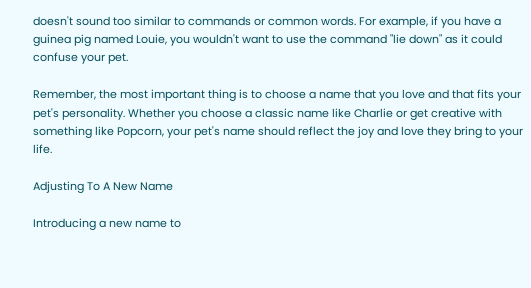doesn't sound too similar to commands or common words. For example, if you have a guinea pig named Louie, you wouldn't want to use the command "lie down" as it could confuse your pet.

Remember, the most important thing is to choose a name that you love and that fits your pet's personality. Whether you choose a classic name like Charlie or get creative with something like Popcorn, your pet's name should reflect the joy and love they bring to your life.

Adjusting To A New Name

Introducing a new name to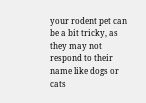your rodent pet can be a bit tricky, as they may not respond to their name like dogs or cats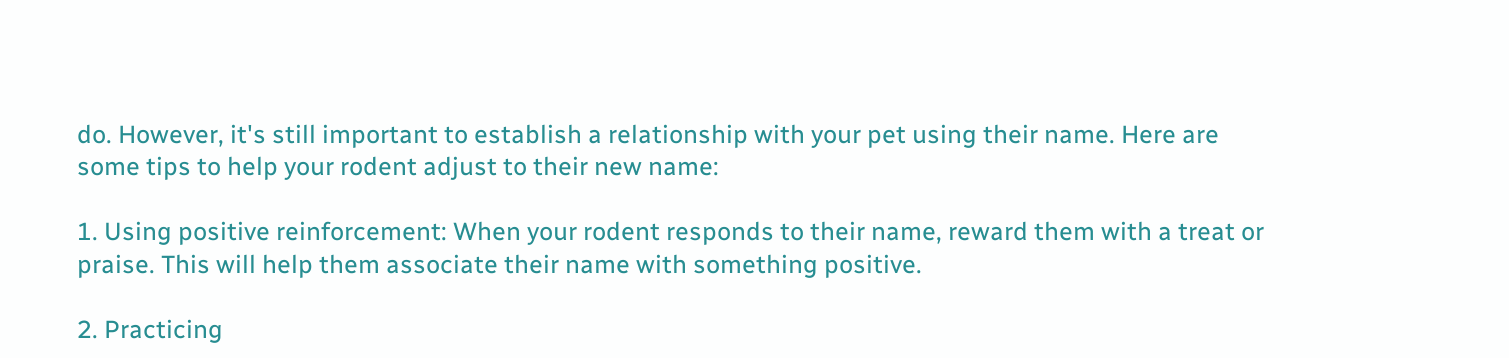do. However, it's still important to establish a relationship with your pet using their name. Here are some tips to help your rodent adjust to their new name:

1. Using positive reinforcement: When your rodent responds to their name, reward them with a treat or praise. This will help them associate their name with something positive.

2. Practicing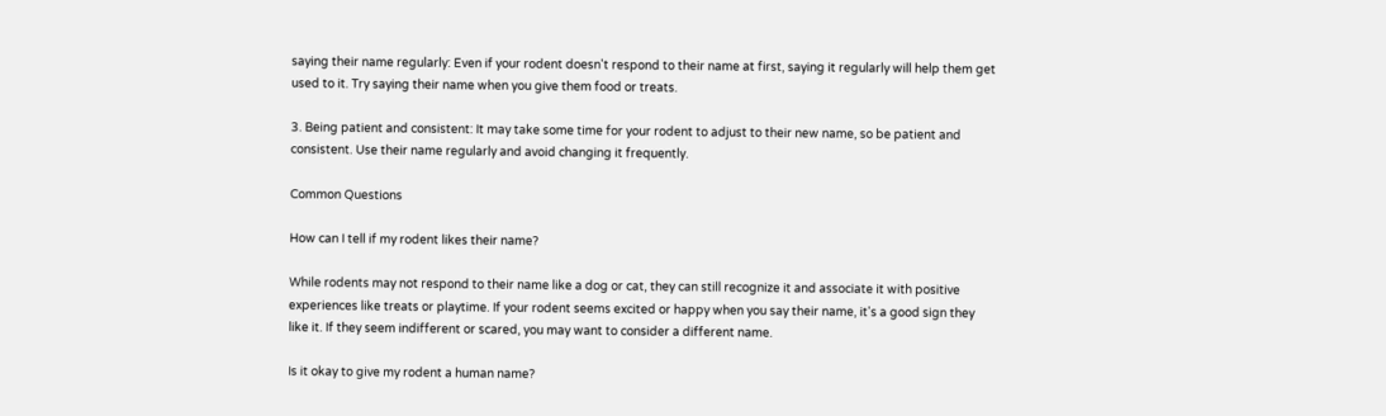saying their name regularly: Even if your rodent doesn't respond to their name at first, saying it regularly will help them get used to it. Try saying their name when you give them food or treats.

3. Being patient and consistent: It may take some time for your rodent to adjust to their new name, so be patient and consistent. Use their name regularly and avoid changing it frequently.

Common Questions

How can I tell if my rodent likes their name?

While rodents may not respond to their name like a dog or cat, they can still recognize it and associate it with positive experiences like treats or playtime. If your rodent seems excited or happy when you say their name, it's a good sign they like it. If they seem indifferent or scared, you may want to consider a different name.

Is it okay to give my rodent a human name?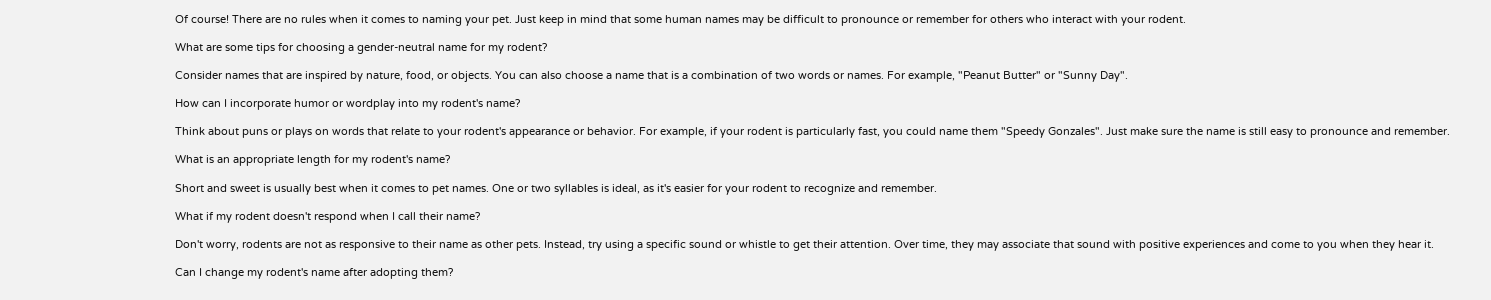Of course! There are no rules when it comes to naming your pet. Just keep in mind that some human names may be difficult to pronounce or remember for others who interact with your rodent.

What are some tips for choosing a gender-neutral name for my rodent?

Consider names that are inspired by nature, food, or objects. You can also choose a name that is a combination of two words or names. For example, "Peanut Butter" or "Sunny Day".

How can I incorporate humor or wordplay into my rodent's name?

Think about puns or plays on words that relate to your rodent's appearance or behavior. For example, if your rodent is particularly fast, you could name them "Speedy Gonzales". Just make sure the name is still easy to pronounce and remember.

What is an appropriate length for my rodent's name?

Short and sweet is usually best when it comes to pet names. One or two syllables is ideal, as it's easier for your rodent to recognize and remember.

What if my rodent doesn't respond when I call their name?

Don't worry, rodents are not as responsive to their name as other pets. Instead, try using a specific sound or whistle to get their attention. Over time, they may associate that sound with positive experiences and come to you when they hear it.

Can I change my rodent's name after adopting them?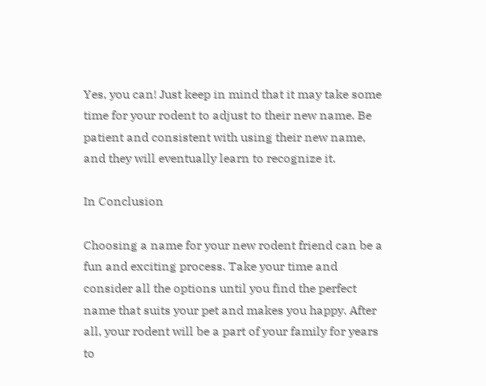Yes, you can! Just keep in mind that it may take some time for your rodent to adjust to their new name. Be patient and consistent with using their new name, and they will eventually learn to recognize it.

In Conclusion

Choosing a name for your new rodent friend can be a fun and exciting process. Take your time and consider all the options until you find the perfect name that suits your pet and makes you happy. After all, your rodent will be a part of your family for years to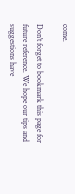come.

Don't forget to bookmark this page for future reference. We hope our tips and suggestions have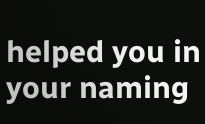helped you in your naming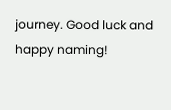journey. Good luck and happy naming!